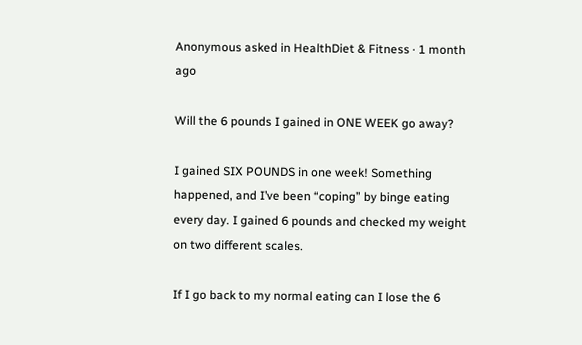Anonymous asked in HealthDiet & Fitness · 1 month ago

Will the 6 pounds I gained in ONE WEEK go away?

I gained SIX POUNDS in one week! Something happened, and I’ve been “coping” by binge eating every day. I gained 6 pounds and checked my weight on two different scales.

If I go back to my normal eating can I lose the 6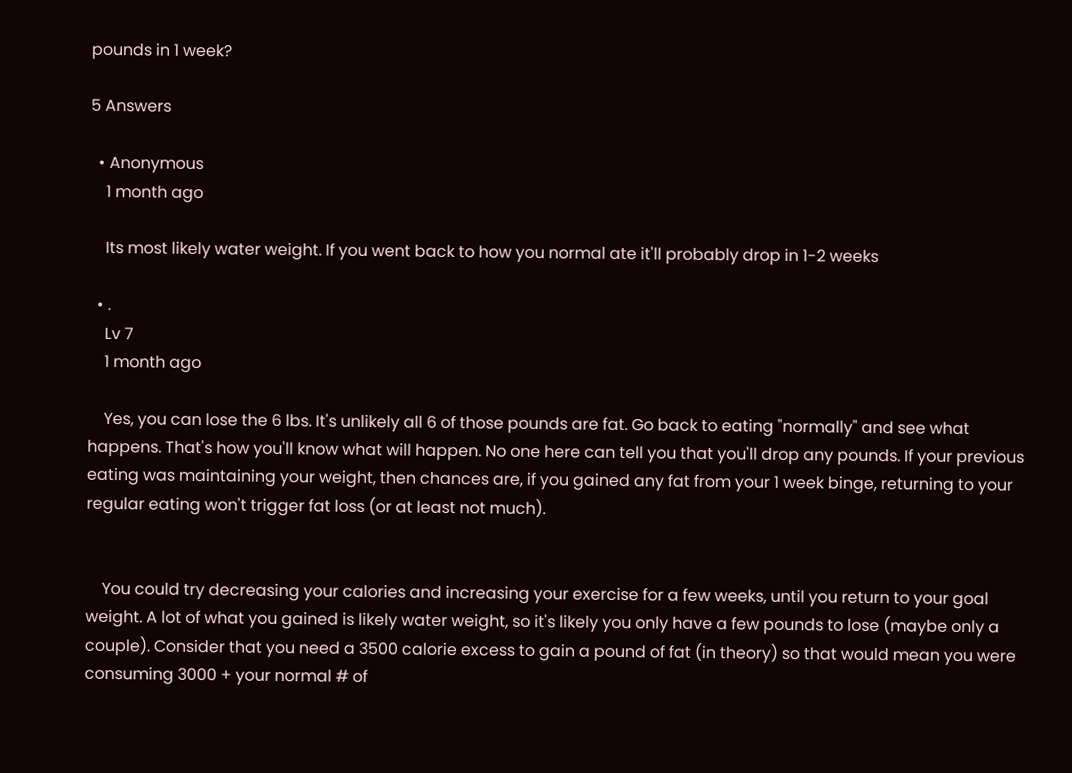pounds in 1 week?

5 Answers

  • Anonymous
    1 month ago

    Its most likely water weight. If you went back to how you normal ate it'll probably drop in 1-2 weeks

  • .
    Lv 7
    1 month ago

    Yes, you can lose the 6 lbs. It's unlikely all 6 of those pounds are fat. Go back to eating "normally" and see what happens. That's how you'll know what will happen. No one here can tell you that you'll drop any pounds. If your previous eating was maintaining your weight, then chances are, if you gained any fat from your 1 week binge, returning to your regular eating won't trigger fat loss (or at least not much).


    You could try decreasing your calories and increasing your exercise for a few weeks, until you return to your goal weight. A lot of what you gained is likely water weight, so it's likely you only have a few pounds to lose (maybe only a couple). Consider that you need a 3500 calorie excess to gain a pound of fat (in theory) so that would mean you were consuming 3000 + your normal # of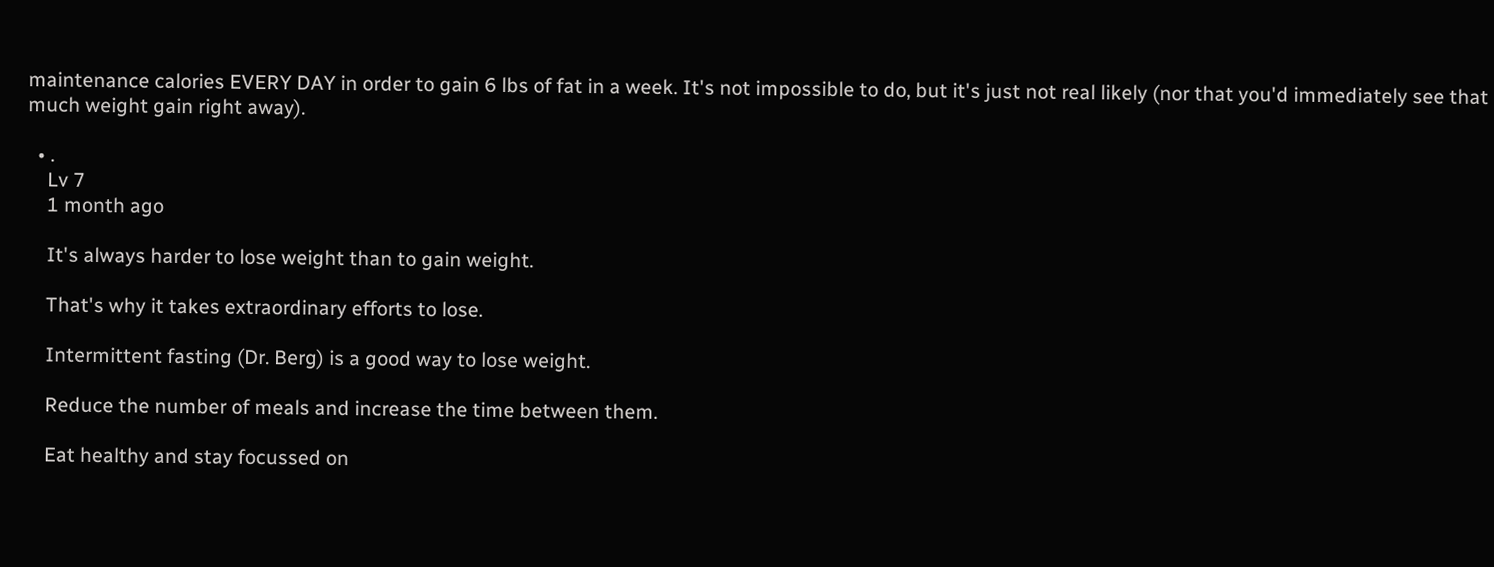maintenance calories EVERY DAY in order to gain 6 lbs of fat in a week. It's not impossible to do, but it's just not real likely (nor that you'd immediately see that much weight gain right away).

  • .
    Lv 7
    1 month ago

    It's always harder to lose weight than to gain weight.

    That's why it takes extraordinary efforts to lose.

    Intermittent fasting (Dr. Berg) is a good way to lose weight.

    Reduce the number of meals and increase the time between them.

    Eat healthy and stay focussed on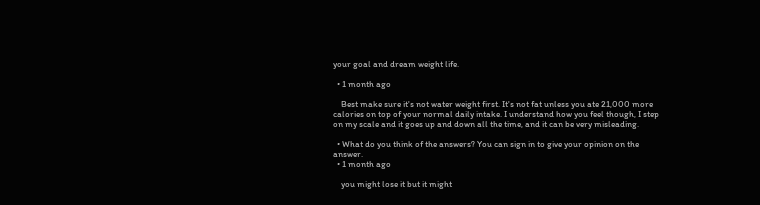your goal and dream weight life.

  • 1 month ago

    Best make sure it's not water weight first. It's not fat unless you ate 21,000 more calories on top of your normal daily intake. I understand how you feel though, I step on my scale and it goes up and down all the time, and it can be very misleading.

  • What do you think of the answers? You can sign in to give your opinion on the answer.
  • 1 month ago

    you might lose it but it might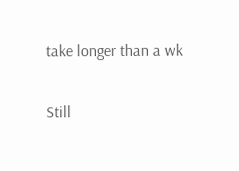take longer than a wk

Still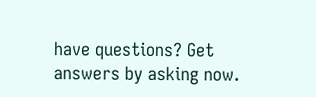have questions? Get answers by asking now.